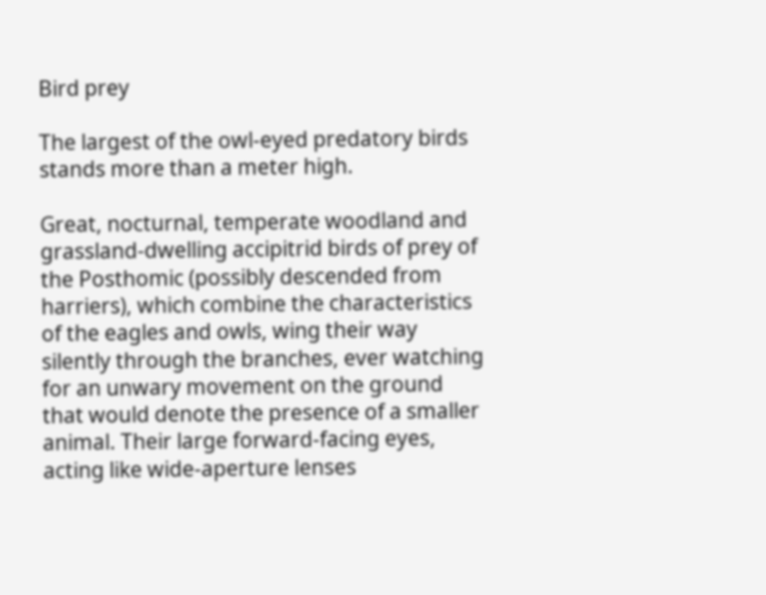Bird prey

The largest of the owl-eyed predatory birds stands more than a meter high.

Great, nocturnal, temperate woodland and grassland-dwelling accipitrid birds of prey of the Posthomic (possibly descended from harriers), which combine the characteristics of the eagles and owls, wing their way silently through the branches, ever watching for an unwary movement on the ground that would denote the presence of a smaller animal. Their large forward-facing eyes, acting like wide-aperture lenses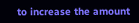to increase the amount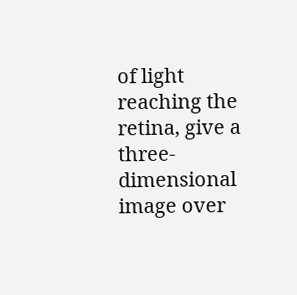of light reaching the retina, give a three-dimensional image over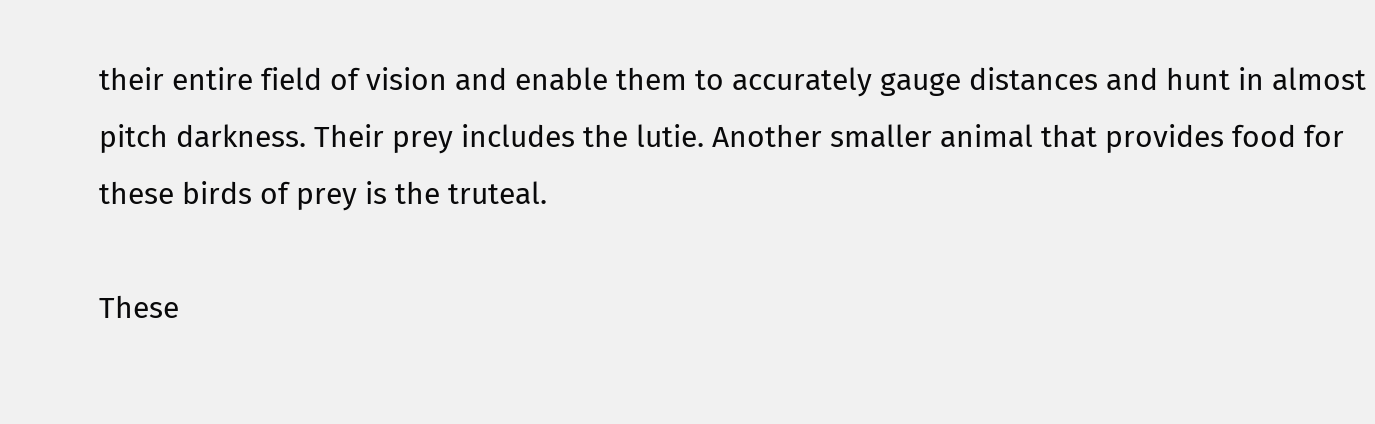their entire field of vision and enable them to accurately gauge distances and hunt in almost pitch darkness. Their prey includes the lutie. Another smaller animal that provides food for these birds of prey is the truteal.

These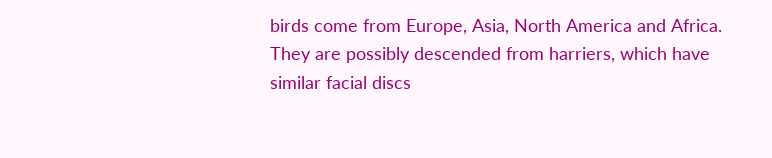birds come from Europe, Asia, North America and Africa. They are possibly descended from harriers, which have similar facial discs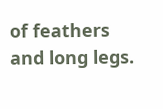of feathers and long legs.